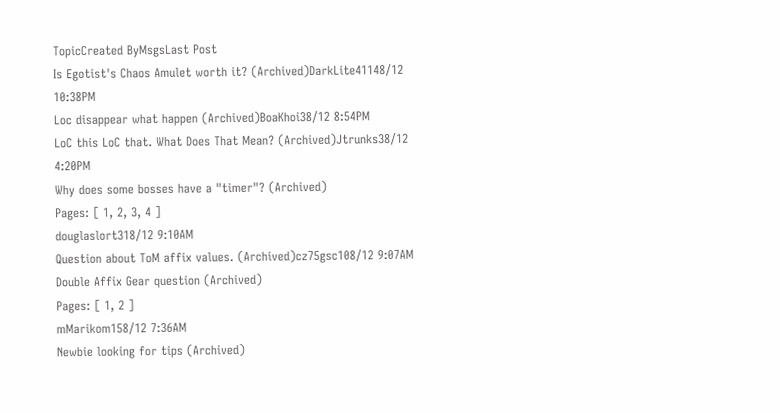TopicCreated ByMsgsLast Post
Is Egotist's Chaos Amulet worth it? (Archived)DarkLite41148/12 10:38PM
Loc disappear what happen (Archived)BoaKhoi38/12 8:54PM
LoC this LoC that. What Does That Mean? (Archived)Jtrunks38/12 4:20PM
Why does some bosses have a "timer"? (Archived)
Pages: [ 1, 2, 3, 4 ]
douglaslort318/12 9:10AM
Question about ToM affix values. (Archived)cz75gsc108/12 9:07AM
Double Affix Gear question (Archived)
Pages: [ 1, 2 ]
mMarikom158/12 7:36AM
Newbie looking for tips (Archived)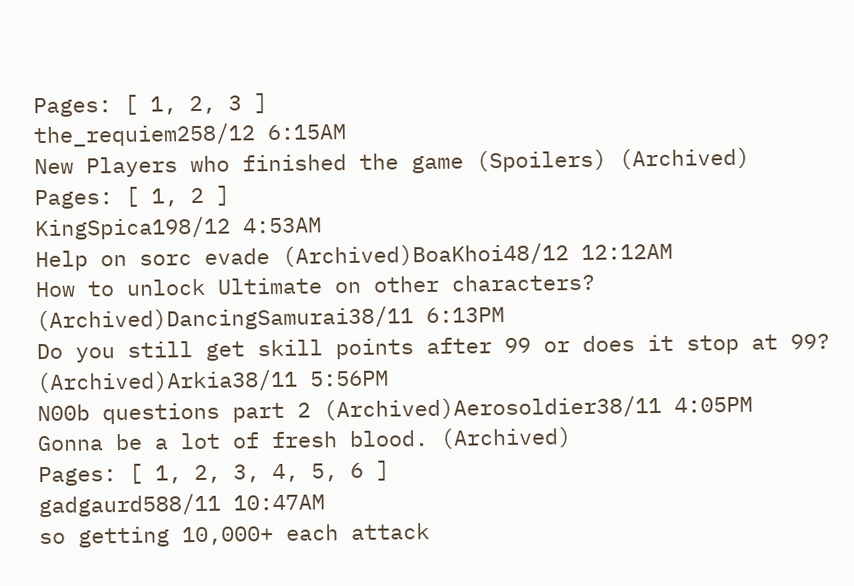Pages: [ 1, 2, 3 ]
the_requiem258/12 6:15AM
New Players who finished the game (Spoilers) (Archived)
Pages: [ 1, 2 ]
KingSpica198/12 4:53AM
Help on sorc evade (Archived)BoaKhoi48/12 12:12AM
How to unlock Ultimate on other characters? (Archived)DancingSamurai38/11 6:13PM
Do you still get skill points after 99 or does it stop at 99? (Archived)Arkia38/11 5:56PM
N00b questions part 2 (Archived)Aerosoldier38/11 4:05PM
Gonna be a lot of fresh blood. (Archived)
Pages: [ 1, 2, 3, 4, 5, 6 ]
gadgaurd588/11 10:47AM
so getting 10,000+ each attack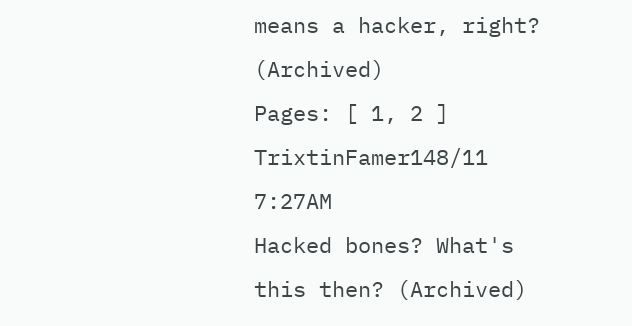means a hacker, right? (Archived)
Pages: [ 1, 2 ]
TrixtinFamer148/11 7:27AM
Hacked bones? What's this then? (Archived)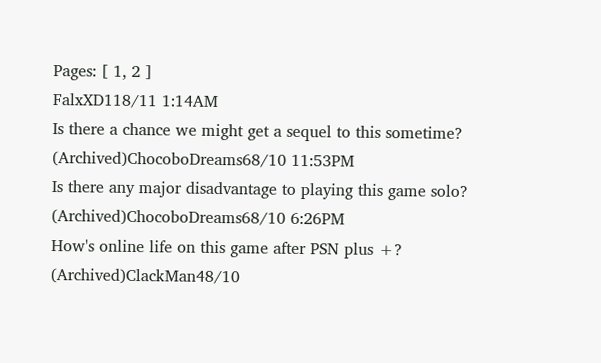Pages: [ 1, 2 ]
FalxXD118/11 1:14AM
Is there a chance we might get a sequel to this sometime? (Archived)ChocoboDreams68/10 11:53PM
Is there any major disadvantage to playing this game solo? (Archived)ChocoboDreams68/10 6:26PM
How's online life on this game after PSN plus +? (Archived)ClackMan48/10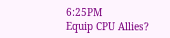6:25PM
Equip CPU Allies?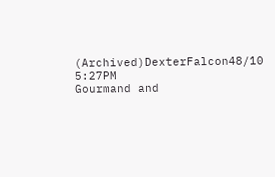(Archived)DexterFalcon48/10 5:27PM
Gourmand and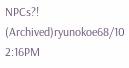NPCs?! (Archived)ryunokoe68/10 2:16PM